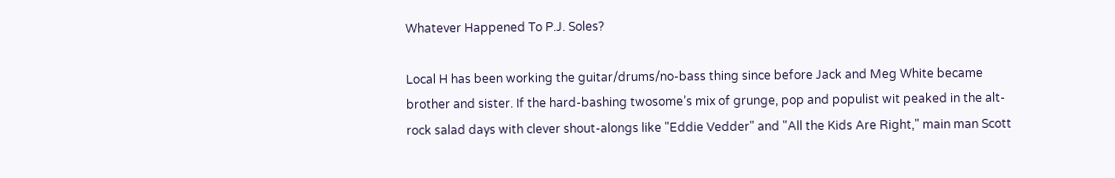Whatever Happened To P.J. Soles?

Local H has been working the guitar/drums/no-bass thing since before Jack and Meg White became brother and sister. If the hard-bashing twosome’s mix of grunge, pop and populist wit peaked in the alt-rock salad days with clever shout-alongs like "Eddie Vedder" and "All the Kids Are Right," main man Scott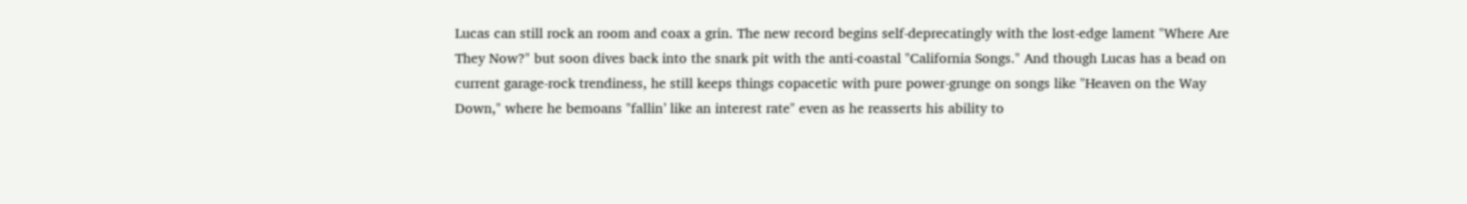Lucas can still rock an room and coax a grin. The new record begins self-deprecatingly with the lost-edge lament "Where Are They Now?" but soon dives back into the snark pit with the anti-coastal "California Songs." And though Lucas has a bead on current garage-rock trendiness, he still keeps things copacetic with pure power-grunge on songs like "Heaven on the Way Down," where he bemoans "fallin’ like an interest rate" even as he reasserts his ability to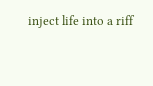inject life into a riff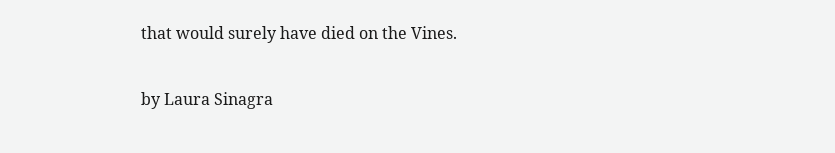that would surely have died on the Vines.

by Laura Sinagra